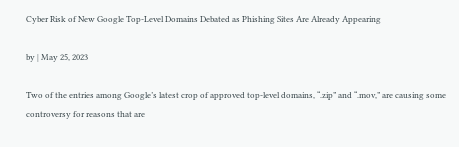Cyber Risk of New Google Top-Level Domains Debated as Phishing Sites Are Already Appearing

by | May 25, 2023

Two of the entries among Google’s latest crop of approved top-level domains, “.zip” and “.mov,” are causing some controversy for reasons that are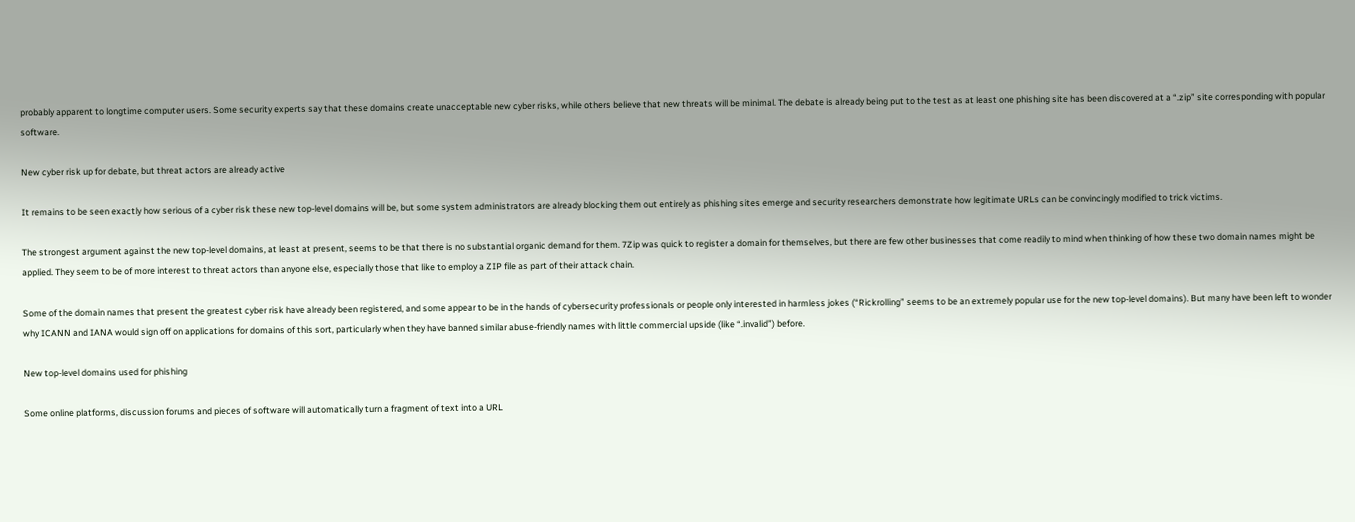probably apparent to longtime computer users. Some security experts say that these domains create unacceptable new cyber risks, while others believe that new threats will be minimal. The debate is already being put to the test as at least one phishing site has been discovered at a “.zip” site corresponding with popular software.

New cyber risk up for debate, but threat actors are already active

It remains to be seen exactly how serious of a cyber risk these new top-level domains will be, but some system administrators are already blocking them out entirely as phishing sites emerge and security researchers demonstrate how legitimate URLs can be convincingly modified to trick victims.

The strongest argument against the new top-level domains, at least at present, seems to be that there is no substantial organic demand for them. 7Zip was quick to register a domain for themselves, but there are few other businesses that come readily to mind when thinking of how these two domain names might be applied. They seem to be of more interest to threat actors than anyone else, especially those that like to employ a ZIP file as part of their attack chain.

Some of the domain names that present the greatest cyber risk have already been registered, and some appear to be in the hands of cybersecurity professionals or people only interested in harmless jokes (“Rickrolling” seems to be an extremely popular use for the new top-level domains). But many have been left to wonder why ICANN and IANA would sign off on applications for domains of this sort, particularly when they have banned similar abuse-friendly names with little commercial upside (like “.invalid”) before.

New top-level domains used for phishing

Some online platforms, discussion forums and pieces of software will automatically turn a fragment of text into a URL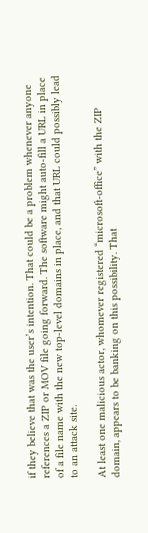if they believe that was the user’s intention. That could be a problem whenever anyone references a ZIP or MOV file going forward. The software might auto-fill a URL in place of a file name with the new top-level domains in place, and that URL could possibly lead to an attack site.

At least one malicious actor, whomever registered “microsoft-office” with the ZIP domain, appears to be banking on this possibility. That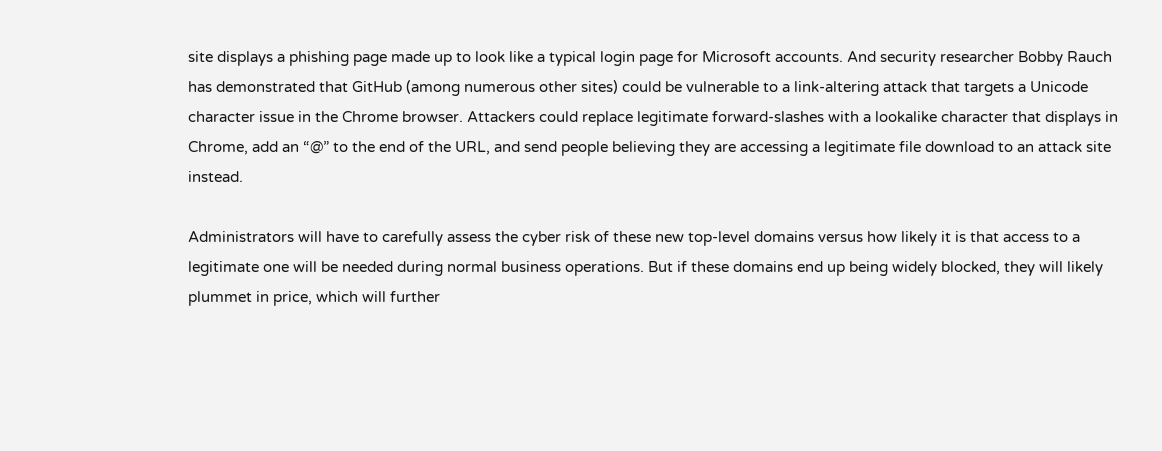site displays a phishing page made up to look like a typical login page for Microsoft accounts. And security researcher Bobby Rauch has demonstrated that GitHub (among numerous other sites) could be vulnerable to a link-altering attack that targets a Unicode character issue in the Chrome browser. Attackers could replace legitimate forward-slashes with a lookalike character that displays in Chrome, add an “@” to the end of the URL, and send people believing they are accessing a legitimate file download to an attack site instead.

Administrators will have to carefully assess the cyber risk of these new top-level domains versus how likely it is that access to a legitimate one will be needed during normal business operations. But if these domains end up being widely blocked, they will likely plummet in price, which will further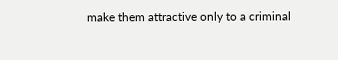make them attractive only to a criminal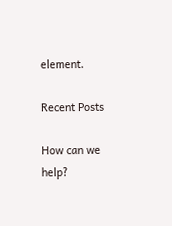element.

Recent Posts

How can we help?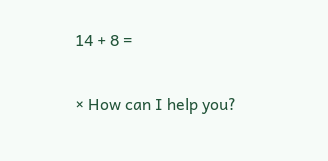14 + 8 =

× How can I help you?